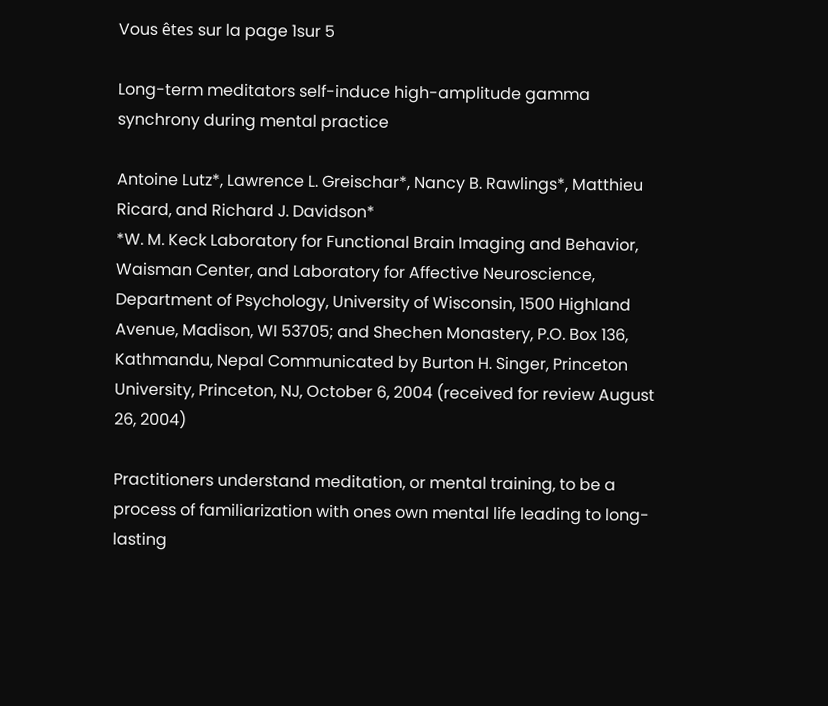Vous êtes sur la page 1sur 5

Long-term meditators self-induce high-amplitude gamma synchrony during mental practice

Antoine Lutz*, Lawrence L. Greischar*, Nancy B. Rawlings*, Matthieu Ricard, and Richard J. Davidson*
*W. M. Keck Laboratory for Functional Brain Imaging and Behavior, Waisman Center, and Laboratory for Affective Neuroscience, Department of Psychology, University of Wisconsin, 1500 Highland Avenue, Madison, WI 53705; and Shechen Monastery, P.O. Box 136, Kathmandu, Nepal Communicated by Burton H. Singer, Princeton University, Princeton, NJ, October 6, 2004 (received for review August 26, 2004)

Practitioners understand meditation, or mental training, to be a process of familiarization with ones own mental life leading to long-lasting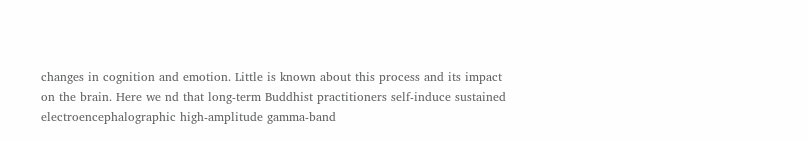changes in cognition and emotion. Little is known about this process and its impact on the brain. Here we nd that long-term Buddhist practitioners self-induce sustained electroencephalographic high-amplitude gamma-band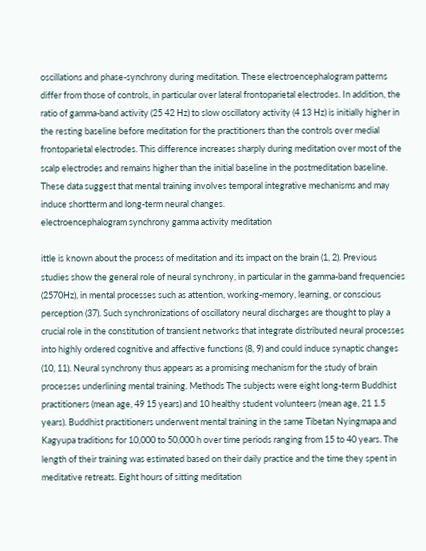oscillations and phase-synchrony during meditation. These electroencephalogram patterns differ from those of controls, in particular over lateral frontoparietal electrodes. In addition, the ratio of gamma-band activity (25 42 Hz) to slow oscillatory activity (4 13 Hz) is initially higher in the resting baseline before meditation for the practitioners than the controls over medial frontoparietal electrodes. This difference increases sharply during meditation over most of the scalp electrodes and remains higher than the initial baseline in the postmeditation baseline. These data suggest that mental training involves temporal integrative mechanisms and may induce shortterm and long-term neural changes.
electroencephalogram synchrony gamma activity meditation

ittle is known about the process of meditation and its impact on the brain (1, 2). Previous studies show the general role of neural synchrony, in particular in the gamma-band frequencies (2570Hz), in mental processes such as attention, working-memory, learning, or conscious perception (37). Such synchronizations of oscillatory neural discharges are thought to play a crucial role in the constitution of transient networks that integrate distributed neural processes into highly ordered cognitive and affective functions (8, 9) and could induce synaptic changes (10, 11). Neural synchrony thus appears as a promising mechanism for the study of brain processes underlining mental training. Methods The subjects were eight long-term Buddhist practitioners (mean age, 49 15 years) and 10 healthy student volunteers (mean age, 21 1.5 years). Buddhist practitioners underwent mental training in the same Tibetan Nyingmapa and Kagyupa traditions for 10,000 to 50,000 h over time periods ranging from 15 to 40 years. The length of their training was estimated based on their daily practice and the time they spent in meditative retreats. Eight hours of sitting meditation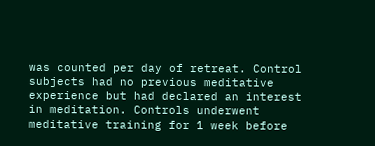was counted per day of retreat. Control subjects had no previous meditative experience but had declared an interest in meditation. Controls underwent meditative training for 1 week before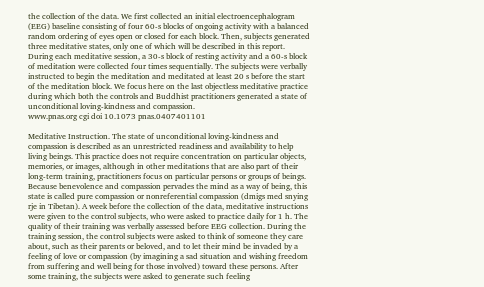the collection of the data. We first collected an initial electroencephalogram (EEG) baseline consisting of four 60-s blocks of ongoing activity with a balanced random ordering of eyes open or closed for each block. Then, subjects generated three meditative states, only one of which will be described in this report. During each meditative session, a 30-s block of resting activity and a 60-s block of meditation were collected four times sequentially. The subjects were verbally instructed to begin the meditation and meditated at least 20 s before the start of the meditation block. We focus here on the last objectless meditative practice during which both the controls and Buddhist practitioners generated a state of unconditional loving-kindness and compassion.
www.pnas.org cgi doi 10.1073 pnas.0407401101

Meditative Instruction. The state of unconditional loving-kindness and compassion is described as an unrestricted readiness and availability to help living beings. This practice does not require concentration on particular objects, memories, or images, although in other meditations that are also part of their long-term training, practitioners focus on particular persons or groups of beings. Because benevolence and compassion pervades the mind as a way of being, this state is called pure compassion or nonreferential compassion (dmigs med snying rje in Tibetan). A week before the collection of the data, meditative instructions were given to the control subjects, who were asked to practice daily for 1 h. The quality of their training was verbally assessed before EEG collection. During the training session, the control subjects were asked to think of someone they care about, such as their parents or beloved, and to let their mind be invaded by a feeling of love or compassion (by imagining a sad situation and wishing freedom from suffering and well being for those involved) toward these persons. After some training, the subjects were asked to generate such feeling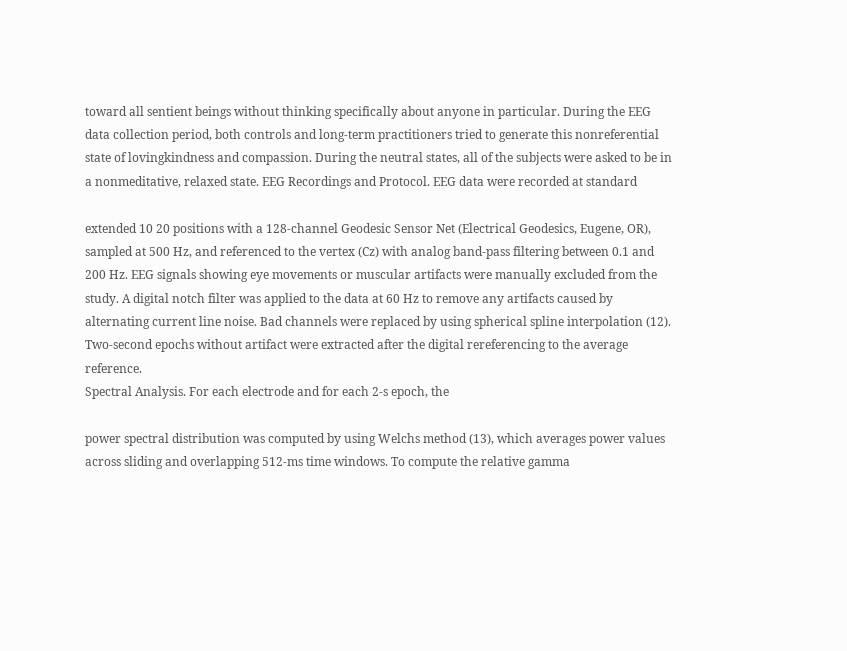toward all sentient beings without thinking specifically about anyone in particular. During the EEG data collection period, both controls and long-term practitioners tried to generate this nonreferential state of lovingkindness and compassion. During the neutral states, all of the subjects were asked to be in a nonmeditative, relaxed state. EEG Recordings and Protocol. EEG data were recorded at standard

extended 10 20 positions with a 128-channel Geodesic Sensor Net (Electrical Geodesics, Eugene, OR), sampled at 500 Hz, and referenced to the vertex (Cz) with analog band-pass filtering between 0.1 and 200 Hz. EEG signals showing eye movements or muscular artifacts were manually excluded from the study. A digital notch filter was applied to the data at 60 Hz to remove any artifacts caused by alternating current line noise. Bad channels were replaced by using spherical spline interpolation (12). Two-second epochs without artifact were extracted after the digital rereferencing to the average reference.
Spectral Analysis. For each electrode and for each 2-s epoch, the

power spectral distribution was computed by using Welchs method (13), which averages power values across sliding and overlapping 512-ms time windows. To compute the relative gamma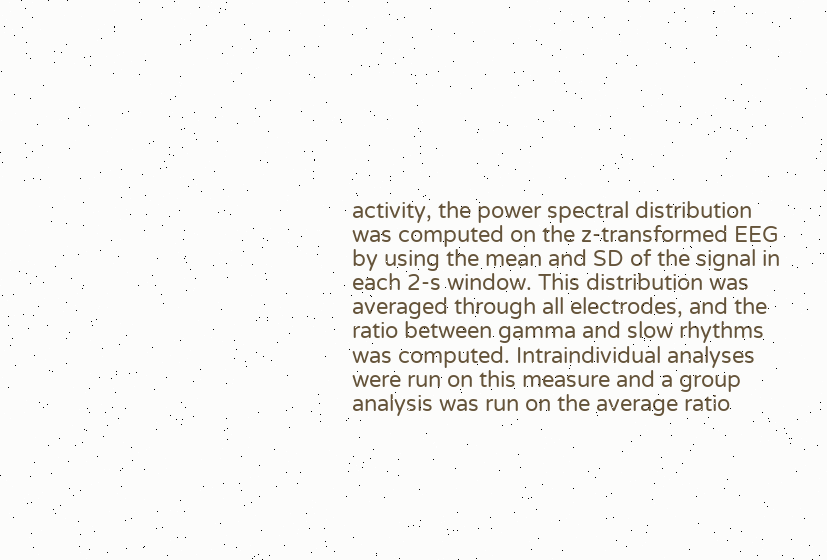activity, the power spectral distribution was computed on the z-transformed EEG by using the mean and SD of the signal in each 2-s window. This distribution was averaged through all electrodes, and the ratio between gamma and slow rhythms was computed. Intraindividual analyses were run on this measure and a group analysis was run on the average ratio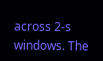across 2-s windows. The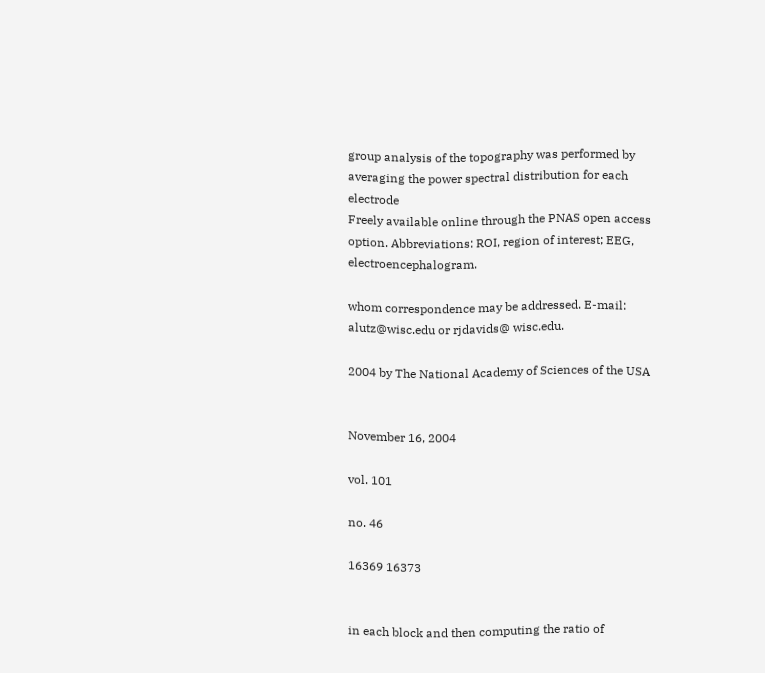group analysis of the topography was performed by averaging the power spectral distribution for each electrode
Freely available online through the PNAS open access option. Abbreviations: ROI, region of interest; EEG, electroencephalogram.

whom correspondence may be addressed. E-mail: alutz@wisc.edu or rjdavids@ wisc.edu.

2004 by The National Academy of Sciences of the USA


November 16, 2004

vol. 101

no. 46

16369 16373


in each block and then computing the ratio of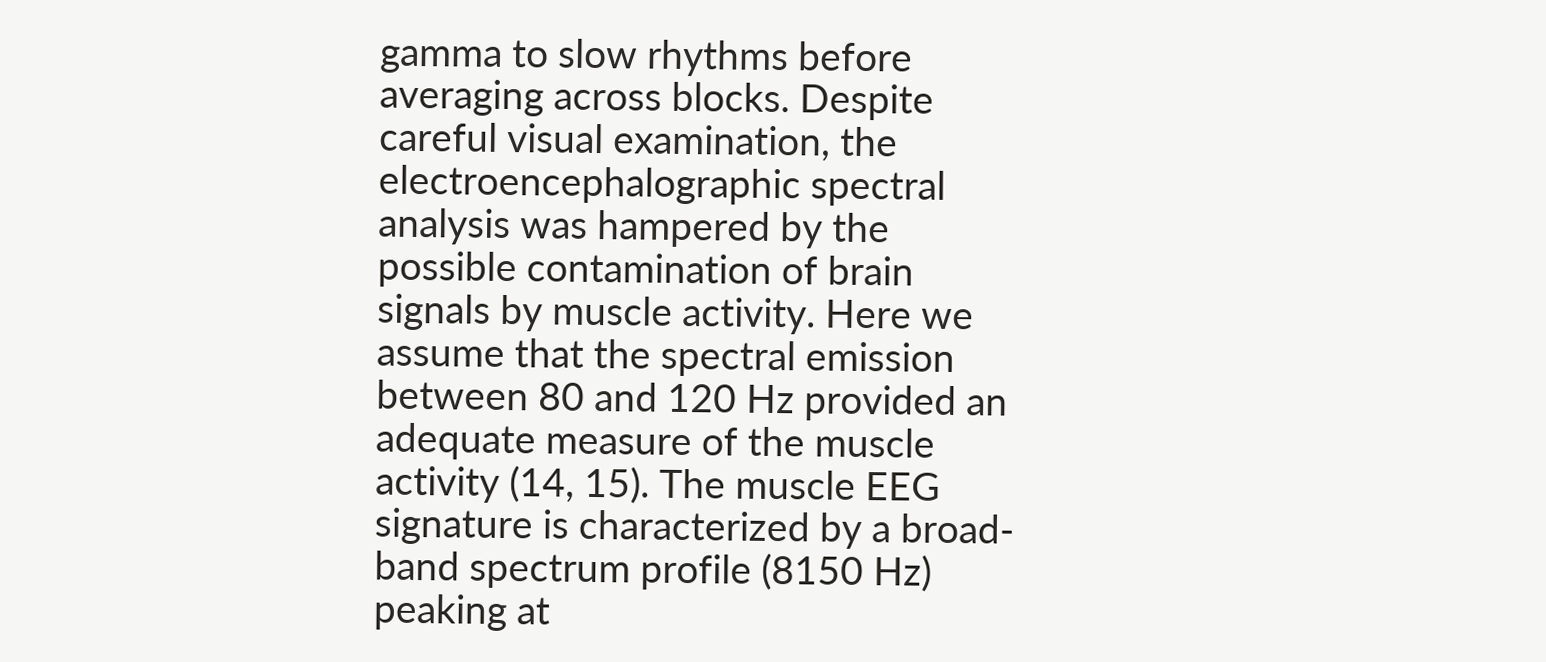gamma to slow rhythms before averaging across blocks. Despite careful visual examination, the electroencephalographic spectral analysis was hampered by the possible contamination of brain signals by muscle activity. Here we assume that the spectral emission between 80 and 120 Hz provided an adequate measure of the muscle activity (14, 15). The muscle EEG signature is characterized by a broad-band spectrum profile (8150 Hz) peaking at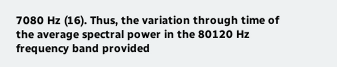7080 Hz (16). Thus, the variation through time of the average spectral power in the 80120 Hz frequency band provided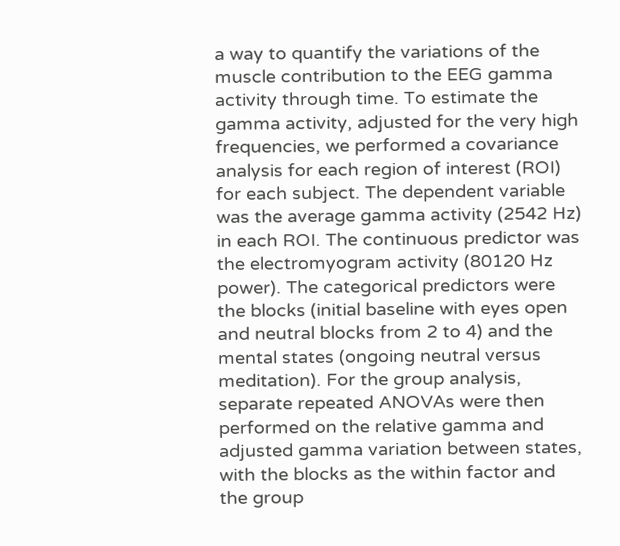a way to quantify the variations of the muscle contribution to the EEG gamma activity through time. To estimate the gamma activity, adjusted for the very high frequencies, we performed a covariance analysis for each region of interest (ROI) for each subject. The dependent variable was the average gamma activity (2542 Hz) in each ROI. The continuous predictor was the electromyogram activity (80120 Hz power). The categorical predictors were the blocks (initial baseline with eyes open and neutral blocks from 2 to 4) and the mental states (ongoing neutral versus meditation). For the group analysis, separate repeated ANOVAs were then performed on the relative gamma and adjusted gamma variation between states, with the blocks as the within factor and the group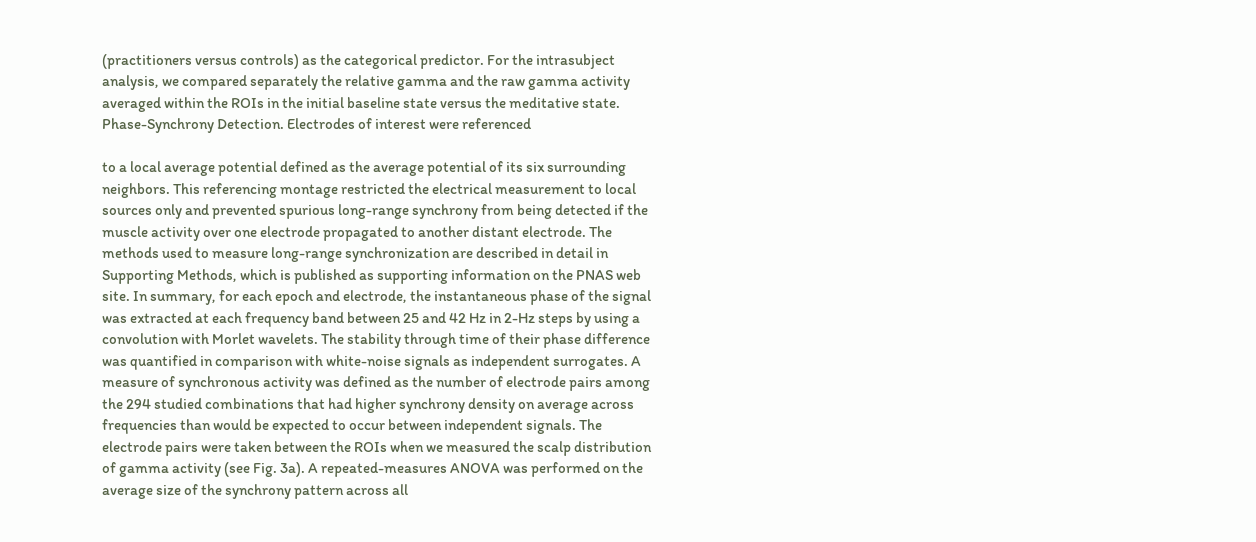(practitioners versus controls) as the categorical predictor. For the intrasubject analysis, we compared separately the relative gamma and the raw gamma activity averaged within the ROIs in the initial baseline state versus the meditative state.
Phase-Synchrony Detection. Electrodes of interest were referenced

to a local average potential defined as the average potential of its six surrounding neighbors. This referencing montage restricted the electrical measurement to local sources only and prevented spurious long-range synchrony from being detected if the muscle activity over one electrode propagated to another distant electrode. The methods used to measure long-range synchronization are described in detail in Supporting Methods, which is published as supporting information on the PNAS web site. In summary, for each epoch and electrode, the instantaneous phase of the signal was extracted at each frequency band between 25 and 42 Hz in 2-Hz steps by using a convolution with Morlet wavelets. The stability through time of their phase difference was quantified in comparison with white-noise signals as independent surrogates. A measure of synchronous activity was defined as the number of electrode pairs among the 294 studied combinations that had higher synchrony density on average across frequencies than would be expected to occur between independent signals. The electrode pairs were taken between the ROIs when we measured the scalp distribution of gamma activity (see Fig. 3a). A repeated-measures ANOVA was performed on the average size of the synchrony pattern across all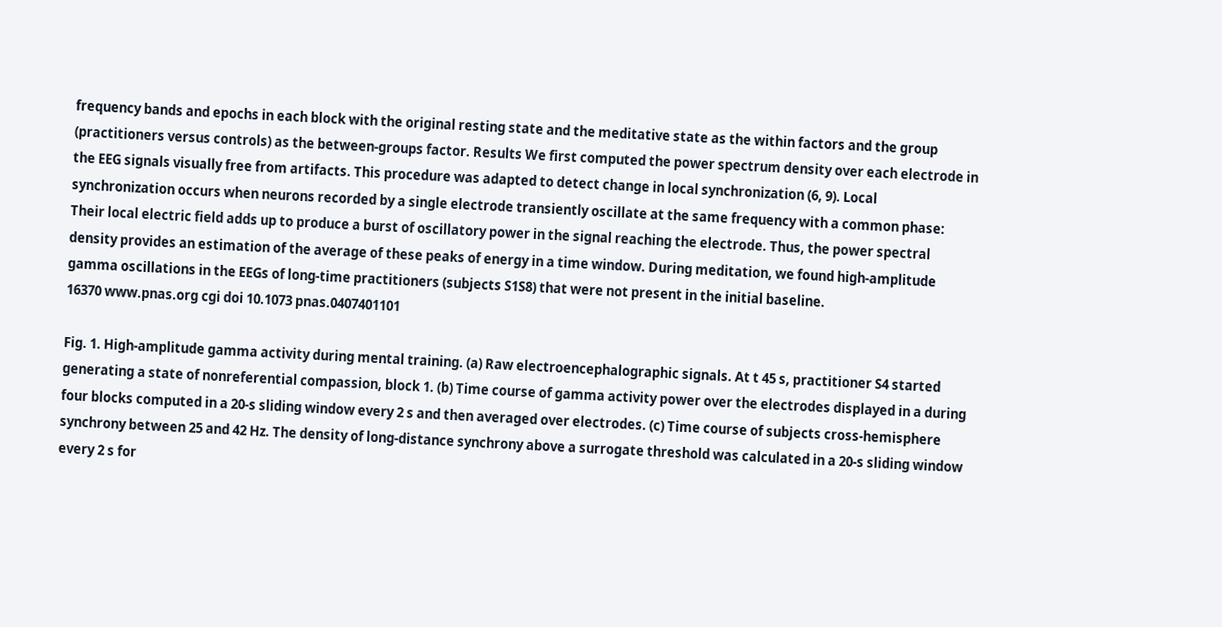frequency bands and epochs in each block with the original resting state and the meditative state as the within factors and the group (practitioners versus controls) as the between-groups factor. Results We first computed the power spectrum density over each electrode in the EEG signals visually free from artifacts. This procedure was adapted to detect change in local synchronization (6, 9). Local synchronization occurs when neurons recorded by a single electrode transiently oscillate at the same frequency with a common phase: Their local electric field adds up to produce a burst of oscillatory power in the signal reaching the electrode. Thus, the power spectral density provides an estimation of the average of these peaks of energy in a time window. During meditation, we found high-amplitude gamma oscillations in the EEGs of long-time practitioners (subjects S1S8) that were not present in the initial baseline.
16370 www.pnas.org cgi doi 10.1073 pnas.0407401101

Fig. 1. High-amplitude gamma activity during mental training. (a) Raw electroencephalographic signals. At t 45 s, practitioner S4 started generating a state of nonreferential compassion, block 1. (b) Time course of gamma activity power over the electrodes displayed in a during four blocks computed in a 20-s sliding window every 2 s and then averaged over electrodes. (c) Time course of subjects cross-hemisphere synchrony between 25 and 42 Hz. The density of long-distance synchrony above a surrogate threshold was calculated in a 20-s sliding window every 2 s for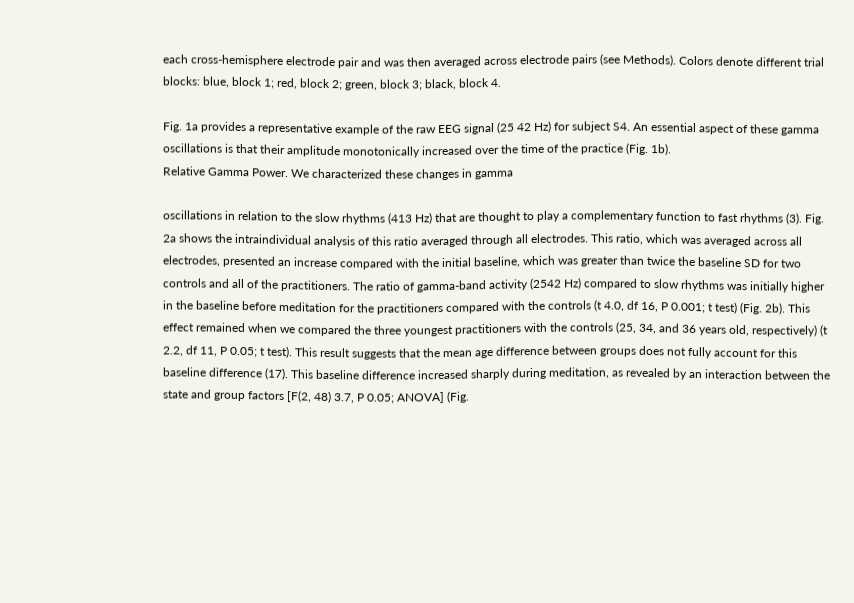each cross-hemisphere electrode pair and was then averaged across electrode pairs (see Methods). Colors denote different trial blocks: blue, block 1; red, block 2; green, block 3; black, block 4.

Fig. 1a provides a representative example of the raw EEG signal (25 42 Hz) for subject S4. An essential aspect of these gamma oscillations is that their amplitude monotonically increased over the time of the practice (Fig. 1b).
Relative Gamma Power. We characterized these changes in gamma

oscillations in relation to the slow rhythms (413 Hz) that are thought to play a complementary function to fast rhythms (3). Fig. 2a shows the intraindividual analysis of this ratio averaged through all electrodes. This ratio, which was averaged across all electrodes, presented an increase compared with the initial baseline, which was greater than twice the baseline SD for two controls and all of the practitioners. The ratio of gamma-band activity (2542 Hz) compared to slow rhythms was initially higher in the baseline before meditation for the practitioners compared with the controls (t 4.0, df 16, P 0.001; t test) (Fig. 2b). This effect remained when we compared the three youngest practitioners with the controls (25, 34, and 36 years old, respectively) (t 2.2, df 11, P 0.05; t test). This result suggests that the mean age difference between groups does not fully account for this baseline difference (17). This baseline difference increased sharply during meditation, as revealed by an interaction between the state and group factors [F(2, 48) 3.7, P 0.05; ANOVA] (Fig.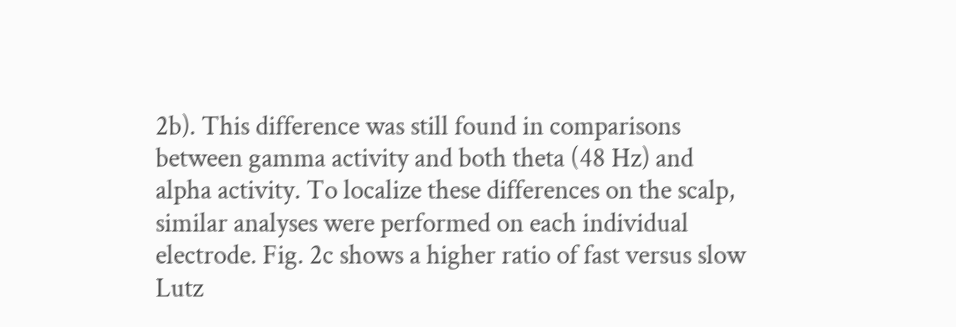2b). This difference was still found in comparisons between gamma activity and both theta (48 Hz) and alpha activity. To localize these differences on the scalp, similar analyses were performed on each individual electrode. Fig. 2c shows a higher ratio of fast versus slow
Lutz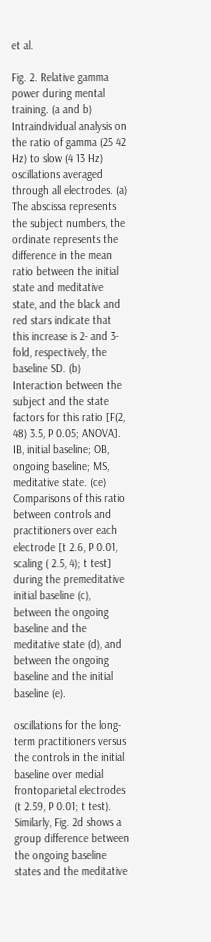et al.

Fig. 2. Relative gamma power during mental training. (a and b) Intraindividual analysis on the ratio of gamma (25 42 Hz) to slow (4 13 Hz) oscillations averaged through all electrodes. (a) The abscissa represents the subject numbers, the ordinate represents the difference in the mean ratio between the initial state and meditative state, and the black and red stars indicate that this increase is 2- and 3-fold, respectively, the baseline SD. (b) Interaction between the subject and the state factors for this ratio [F(2, 48) 3.5, P 0.05; ANOVA]. IB, initial baseline; OB, ongoing baseline; MS, meditative state. (ce) Comparisons of this ratio between controls and practitioners over each electrode [t 2.6, P 0.01, scaling ( 2.5, 4); t test] during the premeditative initial baseline (c), between the ongoing baseline and the meditative state (d), and between the ongoing baseline and the initial baseline (e).

oscillations for the long-term practitioners versus the controls in the initial baseline over medial frontoparietal electrodes (t 2.59, P 0.01; t test). Similarly, Fig. 2d shows a group difference between the ongoing baseline states and the meditative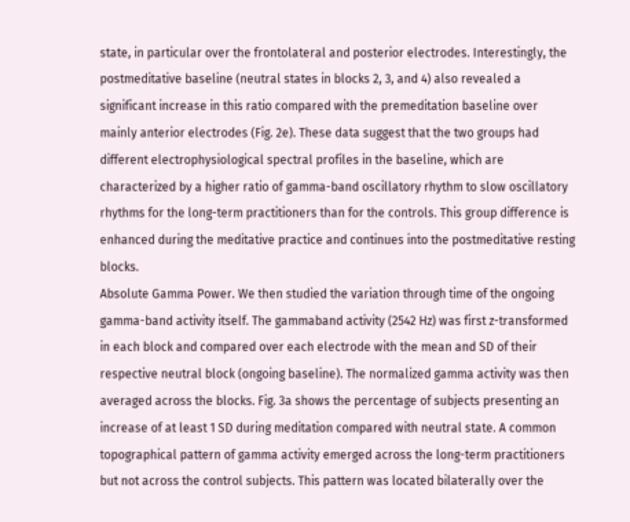state, in particular over the frontolateral and posterior electrodes. Interestingly, the postmeditative baseline (neutral states in blocks 2, 3, and 4) also revealed a significant increase in this ratio compared with the premeditation baseline over mainly anterior electrodes (Fig. 2e). These data suggest that the two groups had different electrophysiological spectral profiles in the baseline, which are characterized by a higher ratio of gamma-band oscillatory rhythm to slow oscillatory rhythms for the long-term practitioners than for the controls. This group difference is enhanced during the meditative practice and continues into the postmeditative resting blocks.
Absolute Gamma Power. We then studied the variation through time of the ongoing gamma-band activity itself. The gammaband activity (2542 Hz) was first z-transformed in each block and compared over each electrode with the mean and SD of their respective neutral block (ongoing baseline). The normalized gamma activity was then averaged across the blocks. Fig. 3a shows the percentage of subjects presenting an increase of at least 1 SD during meditation compared with neutral state. A common topographical pattern of gamma activity emerged across the long-term practitioners but not across the control subjects. This pattern was located bilaterally over the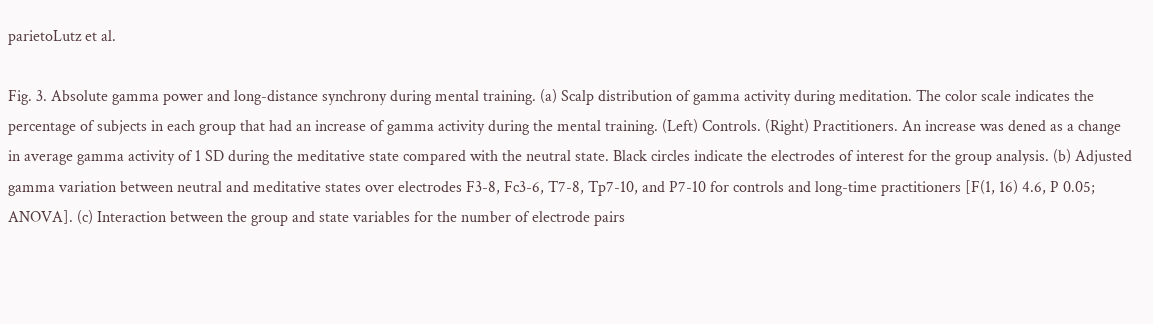parietoLutz et al.

Fig. 3. Absolute gamma power and long-distance synchrony during mental training. (a) Scalp distribution of gamma activity during meditation. The color scale indicates the percentage of subjects in each group that had an increase of gamma activity during the mental training. (Left) Controls. (Right) Practitioners. An increase was dened as a change in average gamma activity of 1 SD during the meditative state compared with the neutral state. Black circles indicate the electrodes of interest for the group analysis. (b) Adjusted gamma variation between neutral and meditative states over electrodes F3-8, Fc3-6, T7-8, Tp7-10, and P7-10 for controls and long-time practitioners [F(1, 16) 4.6, P 0.05; ANOVA]. (c) Interaction between the group and state variables for the number of electrode pairs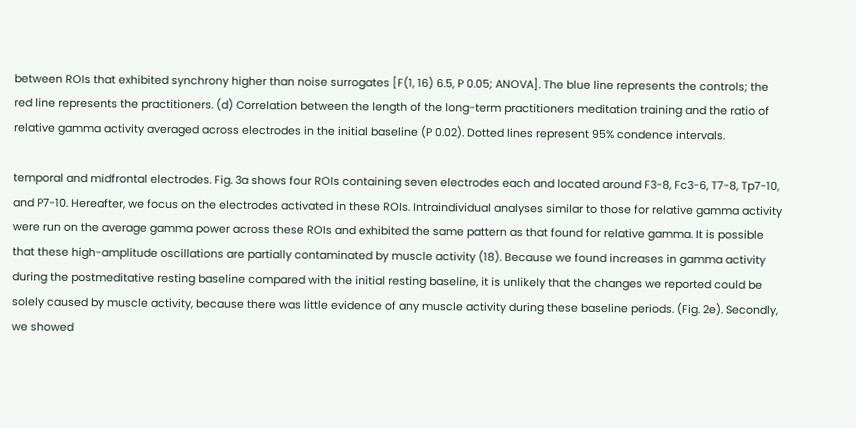between ROIs that exhibited synchrony higher than noise surrogates [F(1, 16) 6.5, P 0.05; ANOVA]. The blue line represents the controls; the red line represents the practitioners. (d) Correlation between the length of the long-term practitioners meditation training and the ratio of relative gamma activity averaged across electrodes in the initial baseline (P 0.02). Dotted lines represent 95% condence intervals.

temporal and midfrontal electrodes. Fig. 3a shows four ROIs containing seven electrodes each and located around F3-8, Fc3-6, T7-8, Tp7-10, and P7-10. Hereafter, we focus on the electrodes activated in these ROIs. Intraindividual analyses similar to those for relative gamma activity were run on the average gamma power across these ROIs and exhibited the same pattern as that found for relative gamma. It is possible that these high-amplitude oscillations are partially contaminated by muscle activity (18). Because we found increases in gamma activity during the postmeditative resting baseline compared with the initial resting baseline, it is unlikely that the changes we reported could be solely caused by muscle activity, because there was little evidence of any muscle activity during these baseline periods. (Fig. 2e). Secondly, we showed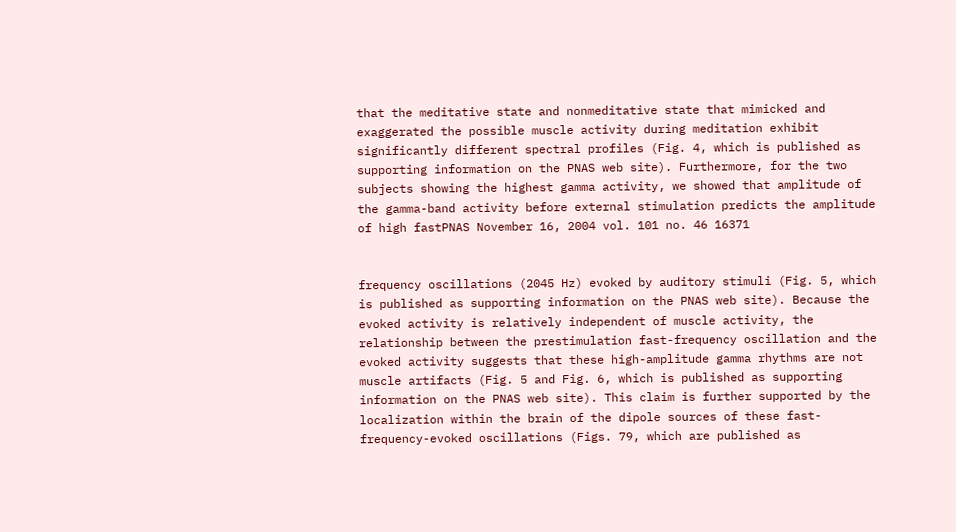that the meditative state and nonmeditative state that mimicked and exaggerated the possible muscle activity during meditation exhibit significantly different spectral profiles (Fig. 4, which is published as supporting information on the PNAS web site). Furthermore, for the two subjects showing the highest gamma activity, we showed that amplitude of the gamma-band activity before external stimulation predicts the amplitude of high fastPNAS November 16, 2004 vol. 101 no. 46 16371


frequency oscillations (2045 Hz) evoked by auditory stimuli (Fig. 5, which is published as supporting information on the PNAS web site). Because the evoked activity is relatively independent of muscle activity, the relationship between the prestimulation fast-frequency oscillation and the evoked activity suggests that these high-amplitude gamma rhythms are not muscle artifacts (Fig. 5 and Fig. 6, which is published as supporting information on the PNAS web site). This claim is further supported by the localization within the brain of the dipole sources of these fast-frequency-evoked oscillations (Figs. 79, which are published as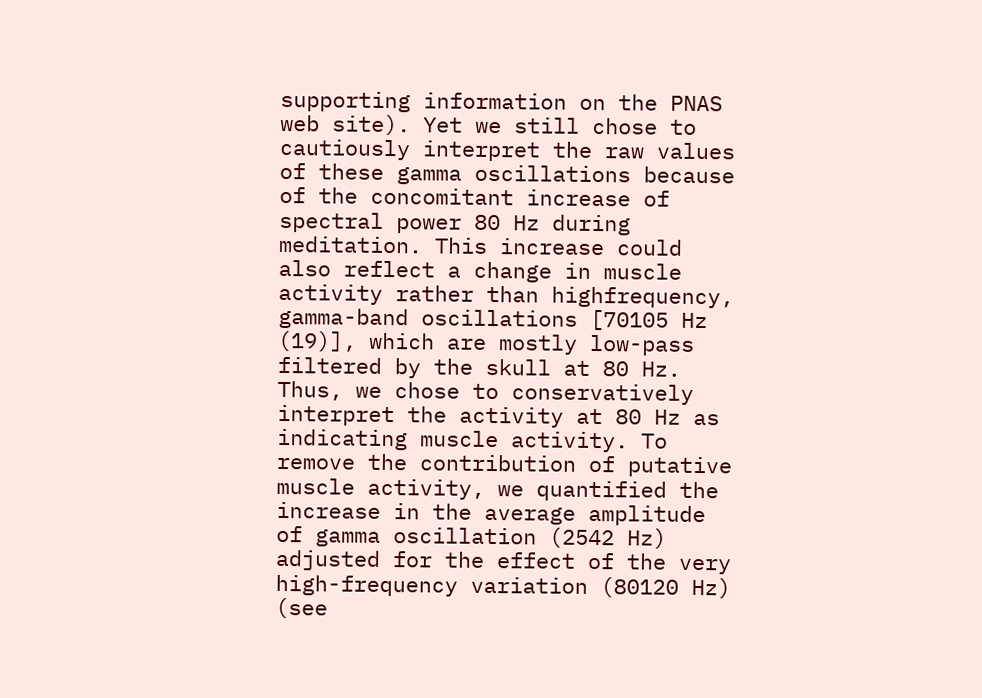supporting information on the PNAS web site). Yet we still chose to cautiously interpret the raw values of these gamma oscillations because of the concomitant increase of spectral power 80 Hz during meditation. This increase could also reflect a change in muscle activity rather than highfrequency, gamma-band oscillations [70105 Hz (19)], which are mostly low-pass filtered by the skull at 80 Hz. Thus, we chose to conservatively interpret the activity at 80 Hz as indicating muscle activity. To remove the contribution of putative muscle activity, we quantified the increase in the average amplitude of gamma oscillation (2542 Hz) adjusted for the effect of the very high-frequency variation (80120 Hz) (see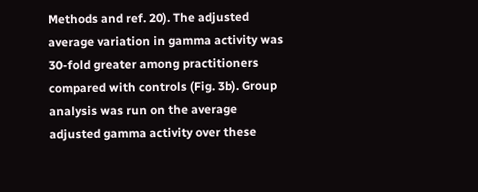Methods and ref. 20). The adjusted average variation in gamma activity was 30-fold greater among practitioners compared with controls (Fig. 3b). Group analysis was run on the average adjusted gamma activity over these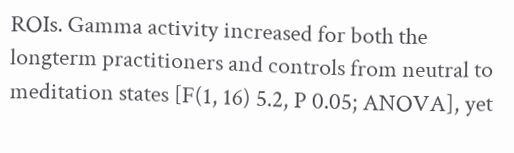ROIs. Gamma activity increased for both the longterm practitioners and controls from neutral to meditation states [F(1, 16) 5.2, P 0.05; ANOVA], yet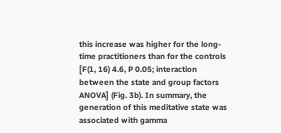this increase was higher for the long-time practitioners than for the controls [F(1, 16) 4.6, P 0.05; interaction between the state and group factors ANOVA] (Fig. 3b). In summary, the generation of this meditative state was associated with gamma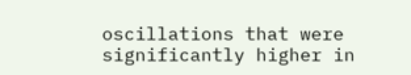oscillations that were significantly higher in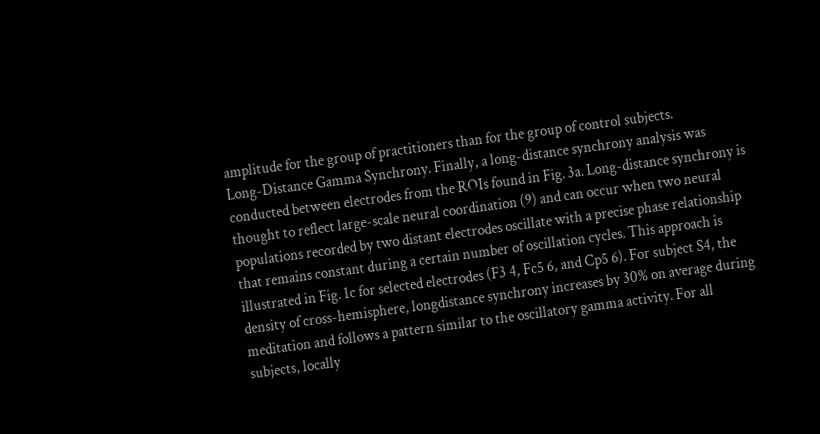amplitude for the group of practitioners than for the group of control subjects.
Long-Distance Gamma Synchrony. Finally, a long-distance synchrony analysis was conducted between electrodes from the ROIs found in Fig. 3a. Long-distance synchrony is thought to reflect large-scale neural coordination (9) and can occur when two neural populations recorded by two distant electrodes oscillate with a precise phase relationship that remains constant during a certain number of oscillation cycles. This approach is illustrated in Fig. 1c for selected electrodes (F3 4, Fc5 6, and Cp5 6). For subject S4, the density of cross-hemisphere, longdistance synchrony increases by 30% on average during meditation and follows a pattern similar to the oscillatory gamma activity. For all subjects, locally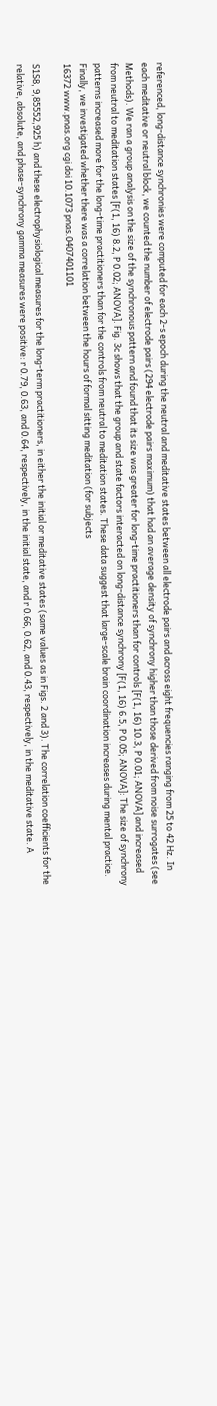referenced, long-distance synchronies were computed for each 2-s epoch during the neutral and meditative states between all electrode pairs and across eight frequencies ranging from 25 to 42 Hz. In each meditative or neutral block, we counted the number of electrode pairs (294 electrode pairs maximum) that had an average density of synchrony higher than those derived from noise surrogates (see Methods). We ran a group analysis on the size of the synchronous pattern and found that its size was greater for long-time practitioners than for controls [F(1, 16) 10.3, P 0.01; ANOVA] and increased from neutral to meditation states [F(1, 16) 8.2, P 0.02; ANOVA]. Fig. 3c shows that the group and state factors interacted on long-distance synchrony [F(1, 16) 6.5, P 0.05; ANOVA]: The size of synchrony patterns increased more for the long-time practitioners than for the controls from neutral to meditation states. These data suggest that large-scale brain coordination increases during mental practice. Finally, we investigated whether there was a correlation between the hours of formal sitting meditation (for subjects
16372 www.pnas.org cgi doi 10.1073 pnas.0407401101

S1S8, 9,85552,925 h) and these electrophysiological measures for the long-term practitioners, in either the initial or meditative states (same values as in Figs. 2 and 3). The correlation coefficients for the relative, absolute, and phase-synchrony gamma measures were positive: r 0.79, 0.63, and 0.64, respectively, in the initial state, and r 0.66, 0.62, and 0.43, respectively, in the meditative state. A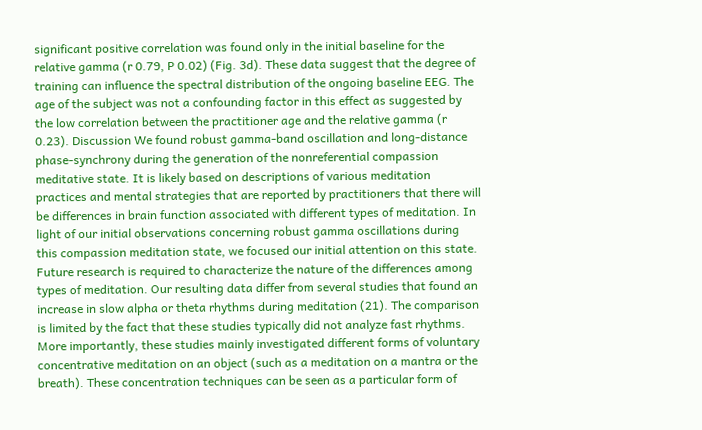significant positive correlation was found only in the initial baseline for the relative gamma (r 0.79, P 0.02) (Fig. 3d). These data suggest that the degree of training can influence the spectral distribution of the ongoing baseline EEG. The age of the subject was not a confounding factor in this effect as suggested by the low correlation between the practitioner age and the relative gamma (r 0.23). Discussion We found robust gamma-band oscillation and long-distance phase-synchrony during the generation of the nonreferential compassion meditative state. It is likely based on descriptions of various meditation practices and mental strategies that are reported by practitioners that there will be differences in brain function associated with different types of meditation. In light of our initial observations concerning robust gamma oscillations during this compassion meditation state, we focused our initial attention on this state. Future research is required to characterize the nature of the differences among types of meditation. Our resulting data differ from several studies that found an increase in slow alpha or theta rhythms during meditation (21). The comparison is limited by the fact that these studies typically did not analyze fast rhythms. More importantly, these studies mainly investigated different forms of voluntary concentrative meditation on an object (such as a meditation on a mantra or the breath). These concentration techniques can be seen as a particular form of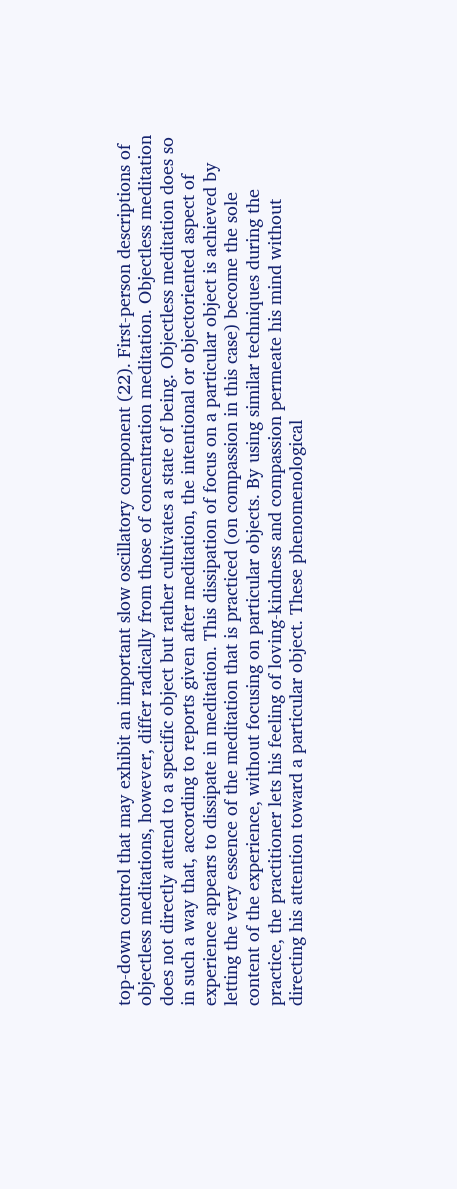top-down control that may exhibit an important slow oscillatory component (22). First-person descriptions of objectless meditations, however, differ radically from those of concentration meditation. Objectless meditation does not directly attend to a specific object but rather cultivates a state of being. Objectless meditation does so in such a way that, according to reports given after meditation, the intentional or objectoriented aspect of experience appears to dissipate in meditation. This dissipation of focus on a particular object is achieved by letting the very essence of the meditation that is practiced (on compassion in this case) become the sole content of the experience, without focusing on particular objects. By using similar techniques during the practice, the practitioner lets his feeling of loving-kindness and compassion permeate his mind without directing his attention toward a particular object. These phenomenological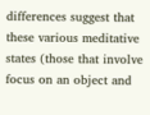differences suggest that these various meditative states (those that involve focus on an object and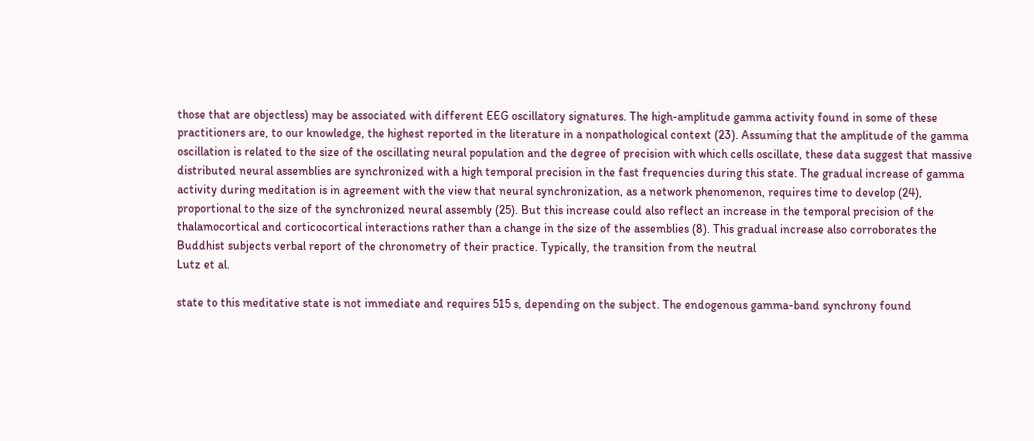those that are objectless) may be associated with different EEG oscillatory signatures. The high-amplitude gamma activity found in some of these practitioners are, to our knowledge, the highest reported in the literature in a nonpathological context (23). Assuming that the amplitude of the gamma oscillation is related to the size of the oscillating neural population and the degree of precision with which cells oscillate, these data suggest that massive distributed neural assemblies are synchronized with a high temporal precision in the fast frequencies during this state. The gradual increase of gamma activity during meditation is in agreement with the view that neural synchronization, as a network phenomenon, requires time to develop (24), proportional to the size of the synchronized neural assembly (25). But this increase could also reflect an increase in the temporal precision of the thalamocortical and corticocortical interactions rather than a change in the size of the assemblies (8). This gradual increase also corroborates the Buddhist subjects verbal report of the chronometry of their practice. Typically, the transition from the neutral
Lutz et al.

state to this meditative state is not immediate and requires 515 s, depending on the subject. The endogenous gamma-band synchrony found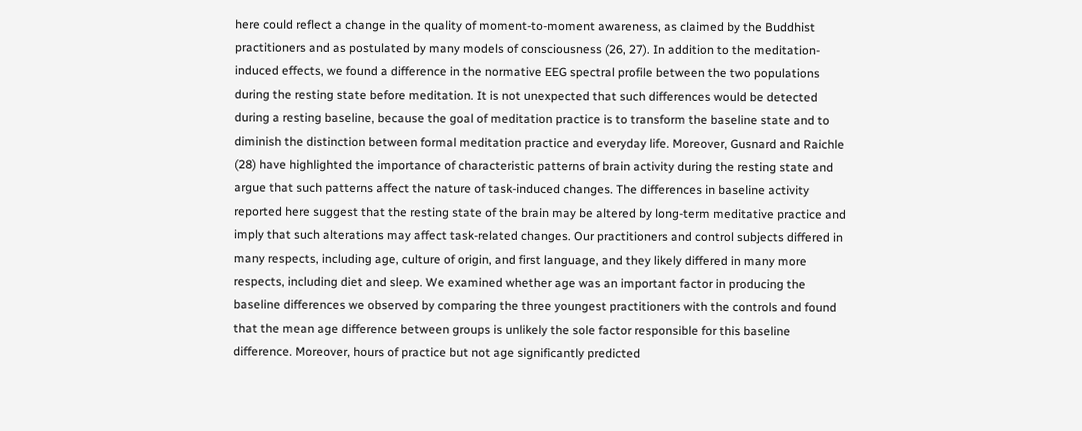here could reflect a change in the quality of moment-to-moment awareness, as claimed by the Buddhist practitioners and as postulated by many models of consciousness (26, 27). In addition to the meditation-induced effects, we found a difference in the normative EEG spectral profile between the two populations during the resting state before meditation. It is not unexpected that such differences would be detected during a resting baseline, because the goal of meditation practice is to transform the baseline state and to diminish the distinction between formal meditation practice and everyday life. Moreover, Gusnard and Raichle (28) have highlighted the importance of characteristic patterns of brain activity during the resting state and argue that such patterns affect the nature of task-induced changes. The differences in baseline activity reported here suggest that the resting state of the brain may be altered by long-term meditative practice and imply that such alterations may affect task-related changes. Our practitioners and control subjects differed in many respects, including age, culture of origin, and first language, and they likely differed in many more respects, including diet and sleep. We examined whether age was an important factor in producing the baseline differences we observed by comparing the three youngest practitioners with the controls and found that the mean age difference between groups is unlikely the sole factor responsible for this baseline difference. Moreover, hours of practice but not age significantly predicted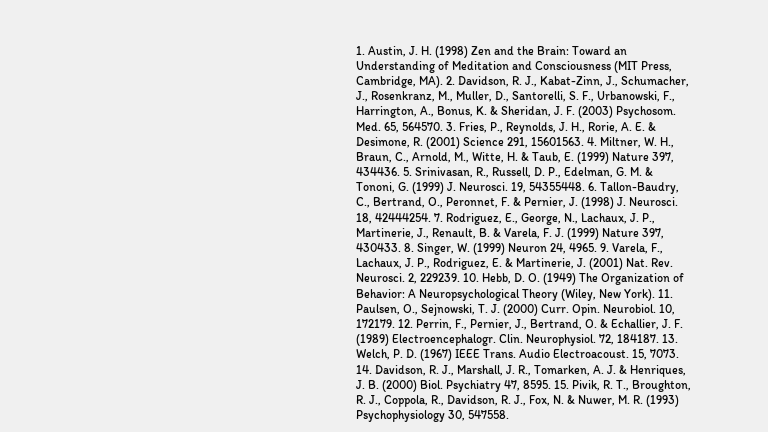1. Austin, J. H. (1998) Zen and the Brain: Toward an Understanding of Meditation and Consciousness (MIT Press, Cambridge, MA). 2. Davidson, R. J., Kabat-Zinn, J., Schumacher, J., Rosenkranz, M., Muller, D., Santorelli, S. F., Urbanowski, F., Harrington, A., Bonus, K. & Sheridan, J. F. (2003) Psychosom. Med. 65, 564570. 3. Fries, P., Reynolds, J. H., Rorie, A. E. & Desimone, R. (2001) Science 291, 15601563. 4. Miltner, W. H., Braun, C., Arnold, M., Witte, H. & Taub, E. (1999) Nature 397, 434436. 5. Srinivasan, R., Russell, D. P., Edelman, G. M. & Tononi, G. (1999) J. Neurosci. 19, 54355448. 6. Tallon-Baudry, C., Bertrand, O., Peronnet, F. & Pernier, J. (1998) J. Neurosci. 18, 42444254. 7. Rodriguez, E., George, N., Lachaux, J. P., Martinerie, J., Renault, B. & Varela, F. J. (1999) Nature 397, 430433. 8. Singer, W. (1999) Neuron 24, 4965. 9. Varela, F., Lachaux, J. P., Rodriguez, E. & Martinerie, J. (2001) Nat. Rev. Neurosci. 2, 229239. 10. Hebb, D. O. (1949) The Organization of Behavior: A Neuropsychological Theory (Wiley, New York). 11. Paulsen, O., Sejnowski, T. J. (2000) Curr. Opin. Neurobiol. 10, 172179. 12. Perrin, F., Pernier, J., Bertrand, O. & Echallier, J. F. (1989) Electroencephalogr. Clin. Neurophysiol. 72, 184187. 13. Welch, P. D. (1967) IEEE Trans. Audio Electroacoust. 15, 7073. 14. Davidson, R. J., Marshall, J. R., Tomarken, A. J. & Henriques, J. B. (2000) Biol. Psychiatry 47, 8595. 15. Pivik, R. T., Broughton, R. J., Coppola, R., Davidson, R. J., Fox, N. & Nuwer, M. R. (1993) Psychophysiology 30, 547558.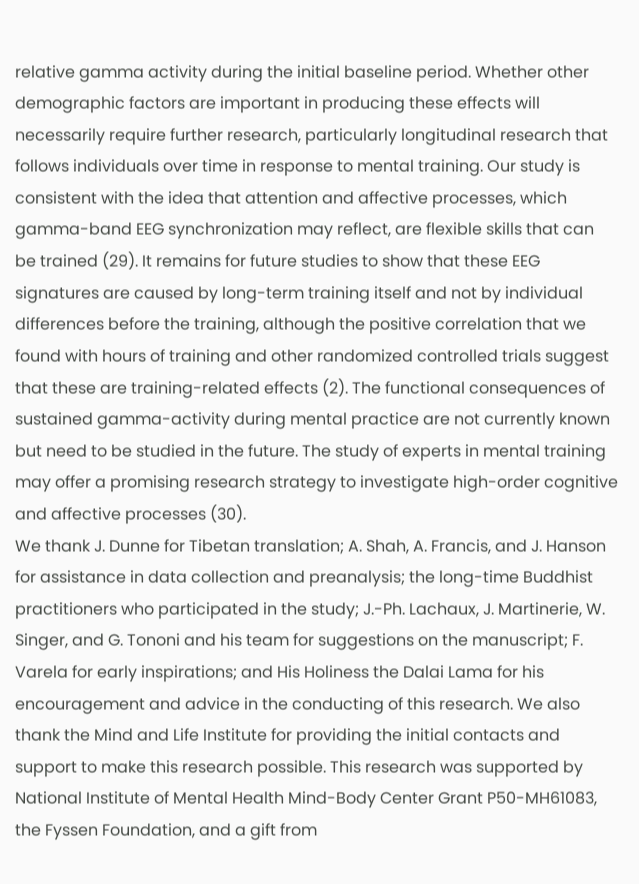relative gamma activity during the initial baseline period. Whether other demographic factors are important in producing these effects will necessarily require further research, particularly longitudinal research that follows individuals over time in response to mental training. Our study is consistent with the idea that attention and affective processes, which gamma-band EEG synchronization may reflect, are flexible skills that can be trained (29). It remains for future studies to show that these EEG signatures are caused by long-term training itself and not by individual differences before the training, although the positive correlation that we found with hours of training and other randomized controlled trials suggest that these are training-related effects (2). The functional consequences of sustained gamma-activity during mental practice are not currently known but need to be studied in the future. The study of experts in mental training may offer a promising research strategy to investigate high-order cognitive and affective processes (30).
We thank J. Dunne for Tibetan translation; A. Shah, A. Francis, and J. Hanson for assistance in data collection and preanalysis; the long-time Buddhist practitioners who participated in the study; J.-Ph. Lachaux, J. Martinerie, W. Singer, and G. Tononi and his team for suggestions on the manuscript; F. Varela for early inspirations; and His Holiness the Dalai Lama for his encouragement and advice in the conducting of this research. We also thank the Mind and Life Institute for providing the initial contacts and support to make this research possible. This research was supported by National Institute of Mental Health Mind-Body Center Grant P50-MH61083, the Fyssen Foundation, and a gift from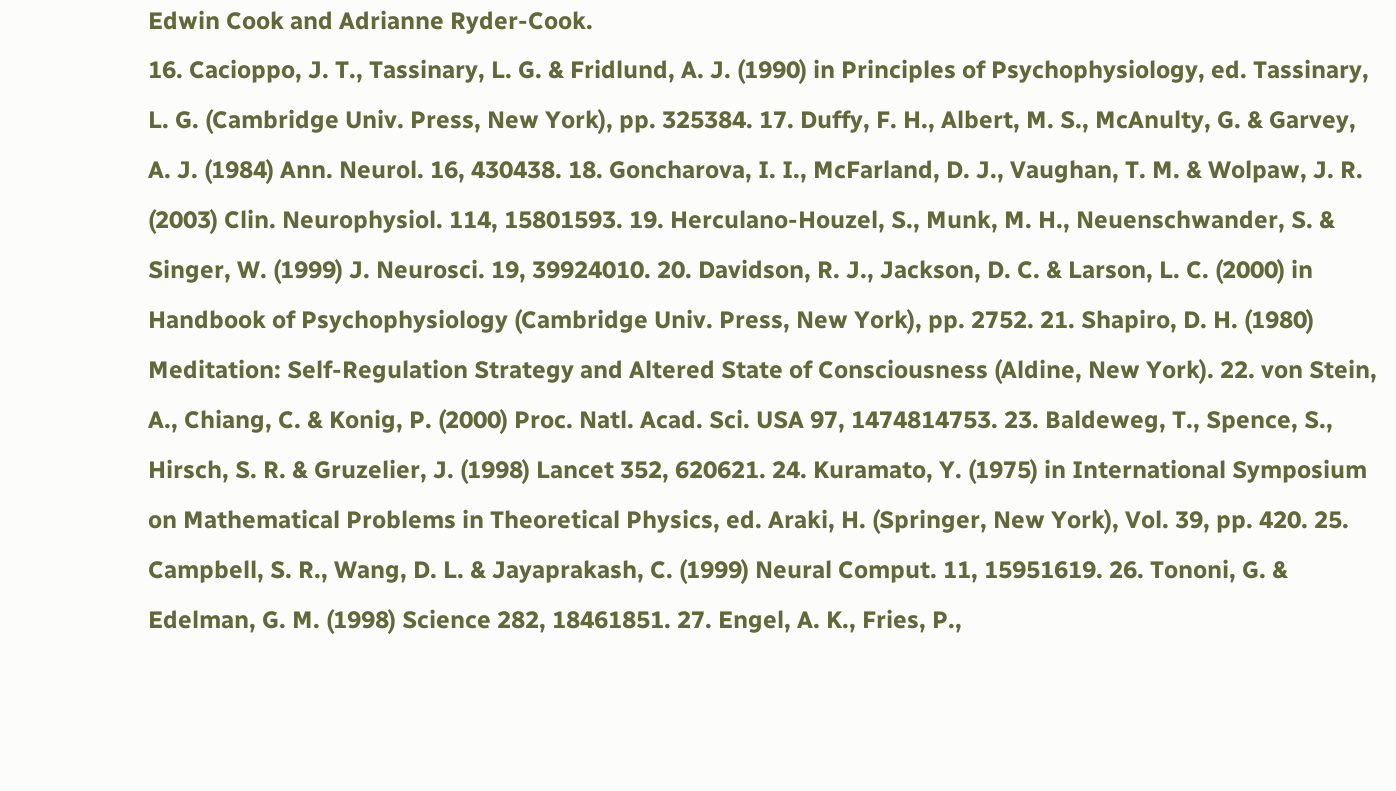Edwin Cook and Adrianne Ryder-Cook.
16. Cacioppo, J. T., Tassinary, L. G. & Fridlund, A. J. (1990) in Principles of Psychophysiology, ed. Tassinary, L. G. (Cambridge Univ. Press, New York), pp. 325384. 17. Duffy, F. H., Albert, M. S., McAnulty, G. & Garvey, A. J. (1984) Ann. Neurol. 16, 430438. 18. Goncharova, I. I., McFarland, D. J., Vaughan, T. M. & Wolpaw, J. R. (2003) Clin. Neurophysiol. 114, 15801593. 19. Herculano-Houzel, S., Munk, M. H., Neuenschwander, S. & Singer, W. (1999) J. Neurosci. 19, 39924010. 20. Davidson, R. J., Jackson, D. C. & Larson, L. C. (2000) in Handbook of Psychophysiology (Cambridge Univ. Press, New York), pp. 2752. 21. Shapiro, D. H. (1980) Meditation: Self-Regulation Strategy and Altered State of Consciousness (Aldine, New York). 22. von Stein, A., Chiang, C. & Konig, P. (2000) Proc. Natl. Acad. Sci. USA 97, 1474814753. 23. Baldeweg, T., Spence, S., Hirsch, S. R. & Gruzelier, J. (1998) Lancet 352, 620621. 24. Kuramato, Y. (1975) in International Symposium on Mathematical Problems in Theoretical Physics, ed. Araki, H. (Springer, New York), Vol. 39, pp. 420. 25. Campbell, S. R., Wang, D. L. & Jayaprakash, C. (1999) Neural Comput. 11, 15951619. 26. Tononi, G. & Edelman, G. M. (1998) Science 282, 18461851. 27. Engel, A. K., Fries, P.,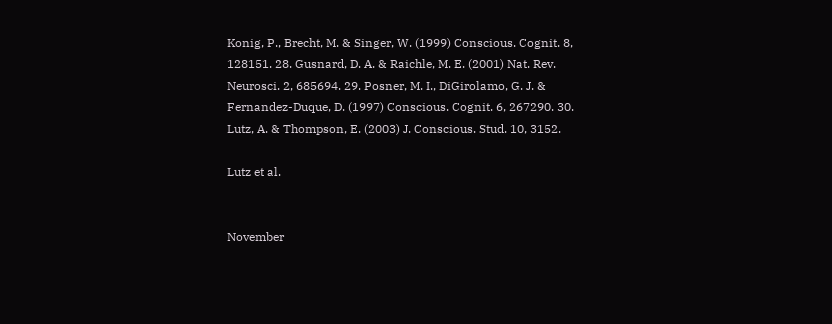Konig, P., Brecht, M. & Singer, W. (1999) Conscious. Cognit. 8, 128151. 28. Gusnard, D. A. & Raichle, M. E. (2001) Nat. Rev. Neurosci. 2, 685694. 29. Posner, M. I., DiGirolamo, G. J. & Fernandez-Duque, D. (1997) Conscious. Cognit. 6, 267290. 30. Lutz, A. & Thompson, E. (2003) J. Conscious. Stud. 10, 3152.

Lutz et al.


November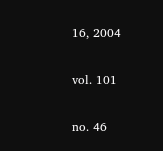16, 2004

vol. 101

no. 46